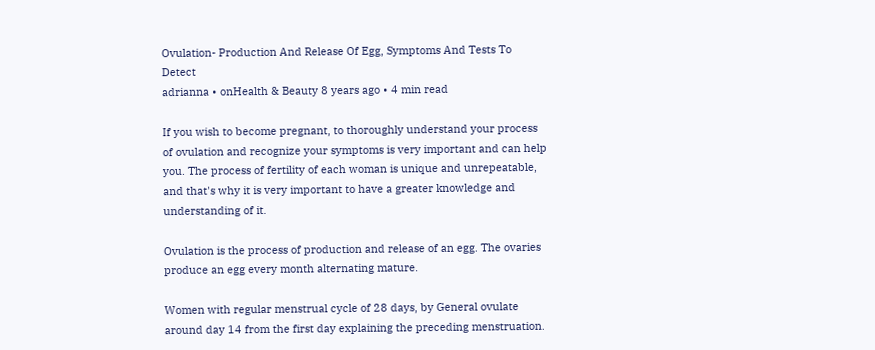Ovulation- Production And Release Of Egg, Symptoms And Tests To Detect
adrianna • onHealth & Beauty 8 years ago • 4 min read

If you wish to become pregnant, to thoroughly understand your process of ovulation and recognize your symptoms is very important and can help you. The process of fertility of each woman is unique and unrepeatable, and that's why it is very important to have a greater knowledge and understanding of it.

Ovulation is the process of production and release of an egg. The ovaries produce an egg every month alternating mature.

Women with regular menstrual cycle of 28 days, by General ovulate around day 14 from the first day explaining the preceding menstruation.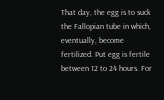That day, the egg is to suck the Fallopian tube in which, eventually, become fertilized. Put egg is fertile between 12 to 24 hours. For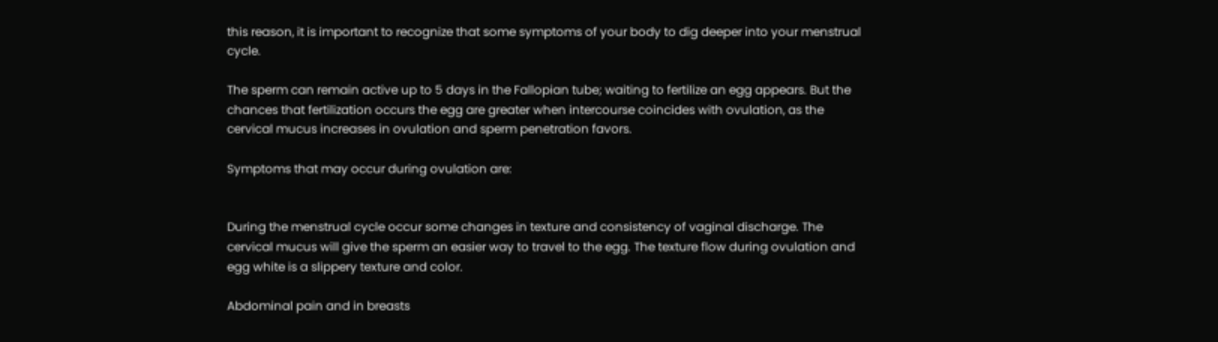this reason, it is important to recognize that some symptoms of your body to dig deeper into your menstrual cycle.

The sperm can remain active up to 5 days in the Fallopian tube; waiting to fertilize an egg appears. But the chances that fertilization occurs the egg are greater when intercourse coincides with ovulation, as the cervical mucus increases in ovulation and sperm penetration favors.

Symptoms that may occur during ovulation are:


During the menstrual cycle occur some changes in texture and consistency of vaginal discharge. The cervical mucus will give the sperm an easier way to travel to the egg. The texture flow during ovulation and egg white is a slippery texture and color.

Abdominal pain and in breasts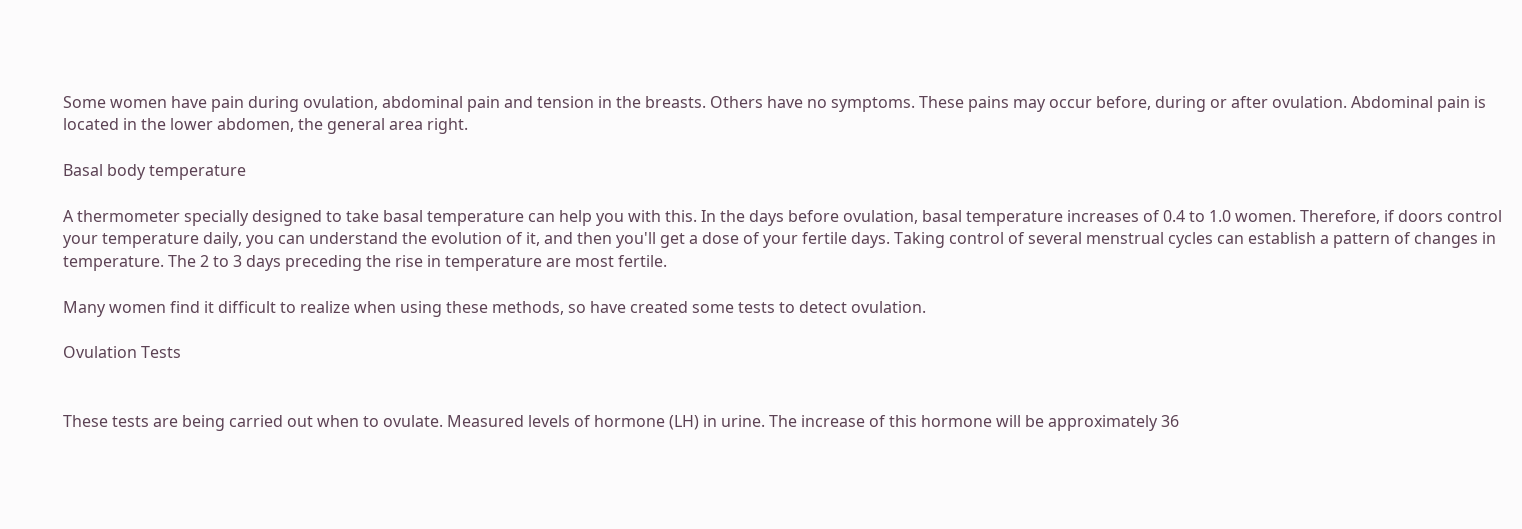Some women have pain during ovulation, abdominal pain and tension in the breasts. Others have no symptoms. These pains may occur before, during or after ovulation. Abdominal pain is located in the lower abdomen, the general area right.

Basal body temperature

A thermometer specially designed to take basal temperature can help you with this. In the days before ovulation, basal temperature increases of 0.4 to 1.0 women. Therefore, if doors control your temperature daily, you can understand the evolution of it, and then you'll get a dose of your fertile days. Taking control of several menstrual cycles can establish a pattern of changes in temperature. The 2 to 3 days preceding the rise in temperature are most fertile.

Many women find it difficult to realize when using these methods, so have created some tests to detect ovulation.

Ovulation Tests


These tests are being carried out when to ovulate. Measured levels of hormone (LH) in urine. The increase of this hormone will be approximately 36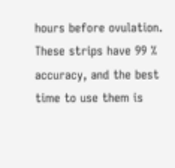hours before ovulation. These strips have 99 % accuracy, and the best time to use them is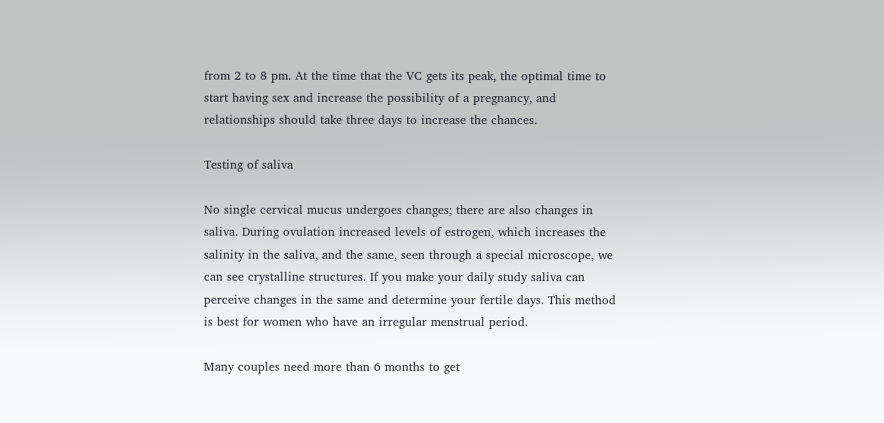from 2 to 8 pm. At the time that the VC gets its peak, the optimal time to start having sex and increase the possibility of a pregnancy, and relationships should take three days to increase the chances.

Testing of saliva

No single cervical mucus undergoes changes; there are also changes in saliva. During ovulation increased levels of estrogen, which increases the salinity in the saliva, and the same, seen through a special microscope, we can see crystalline structures. If you make your daily study saliva can perceive changes in the same and determine your fertile days. This method is best for women who have an irregular menstrual period.

Many couples need more than 6 months to get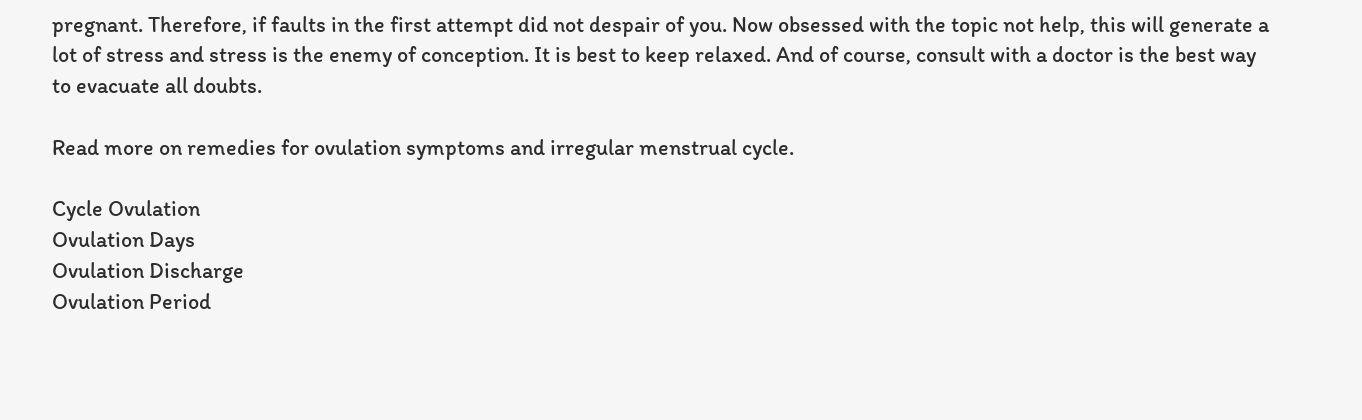pregnant. Therefore, if faults in the first attempt did not despair of you. Now obsessed with the topic not help, this will generate a lot of stress and stress is the enemy of conception. It is best to keep relaxed. And of course, consult with a doctor is the best way to evacuate all doubts.

Read more on remedies for ovulation symptoms and irregular menstrual cycle.

Cycle Ovulation
Ovulation Days
Ovulation Discharge
Ovulation Period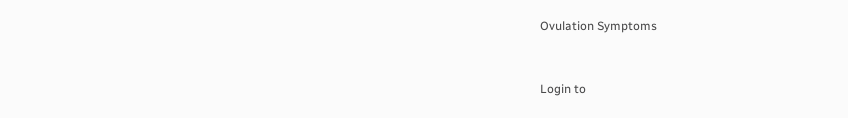Ovulation Symptoms


Login to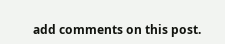add comments on this post.